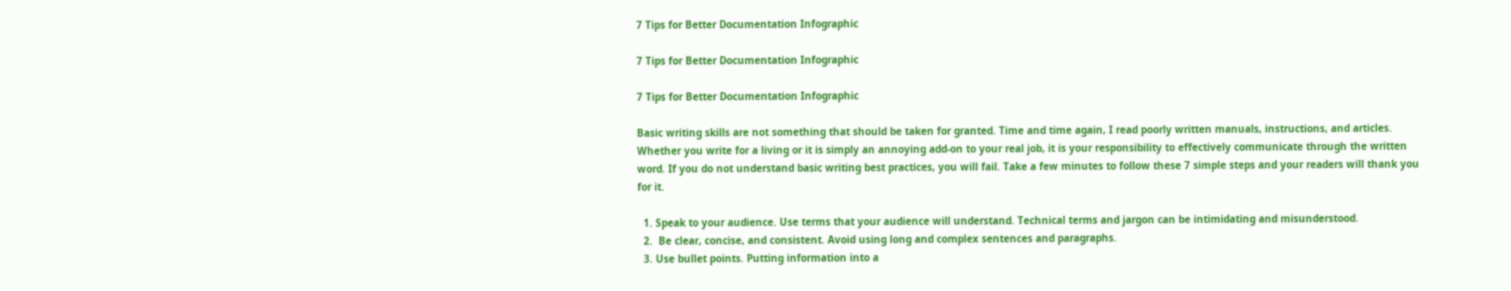7 Tips for Better Documentation Infographic

7 Tips for Better Documentation Infographic

7 Tips for Better Documentation Infographic

Basic writing skills are not something that should be taken for granted. Time and time again, I read poorly written manuals, instructions, and articles. Whether you write for a living or it is simply an annoying add-on to your real job, it is your responsibility to effectively communicate through the written word. If you do not understand basic writing best practices, you will fail. Take a few minutes to follow these 7 simple steps and your readers will thank you for it.

  1. Speak to your audience. Use terms that your audience will understand. Technical terms and jargon can be intimidating and misunderstood.
  2.  Be clear, concise, and consistent. Avoid using long and complex sentences and paragraphs.
  3. Use bullet points. Putting information into a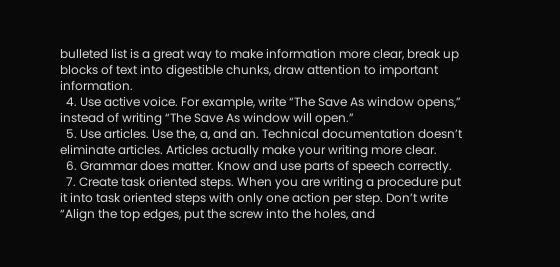bulleted list is a great way to make information more clear, break up blocks of text into digestible chunks, draw attention to important information.
  4. Use active voice. For example, write “The Save As window opens,” instead of writing “The Save As window will open.”
  5. Use articles. Use the, a, and an. Technical documentation doesn’t eliminate articles. Articles actually make your writing more clear.
  6. Grammar does matter. Know and use parts of speech correctly.
  7. Create task oriented steps. When you are writing a procedure put it into task oriented steps with only one action per step. Don’t write “Align the top edges, put the screw into the holes, and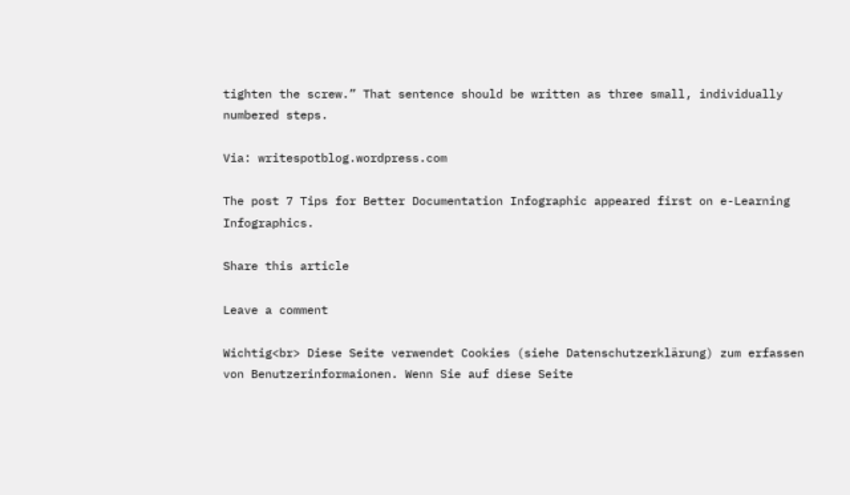tighten the screw.” That sentence should be written as three small, individually numbered steps.

Via: writespotblog.wordpress.com

The post 7 Tips for Better Documentation Infographic appeared first on e-Learning Infographics.

Share this article

Leave a comment

Wichtig<br> Diese Seite verwendet Cookies (siehe Datenschutzerklärung) zum erfassen von Benutzerinformaionen. Wenn Sie auf diese Seite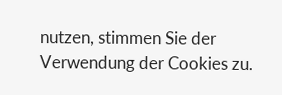nutzen, stimmen Sie der Verwendung der Cookies zu.